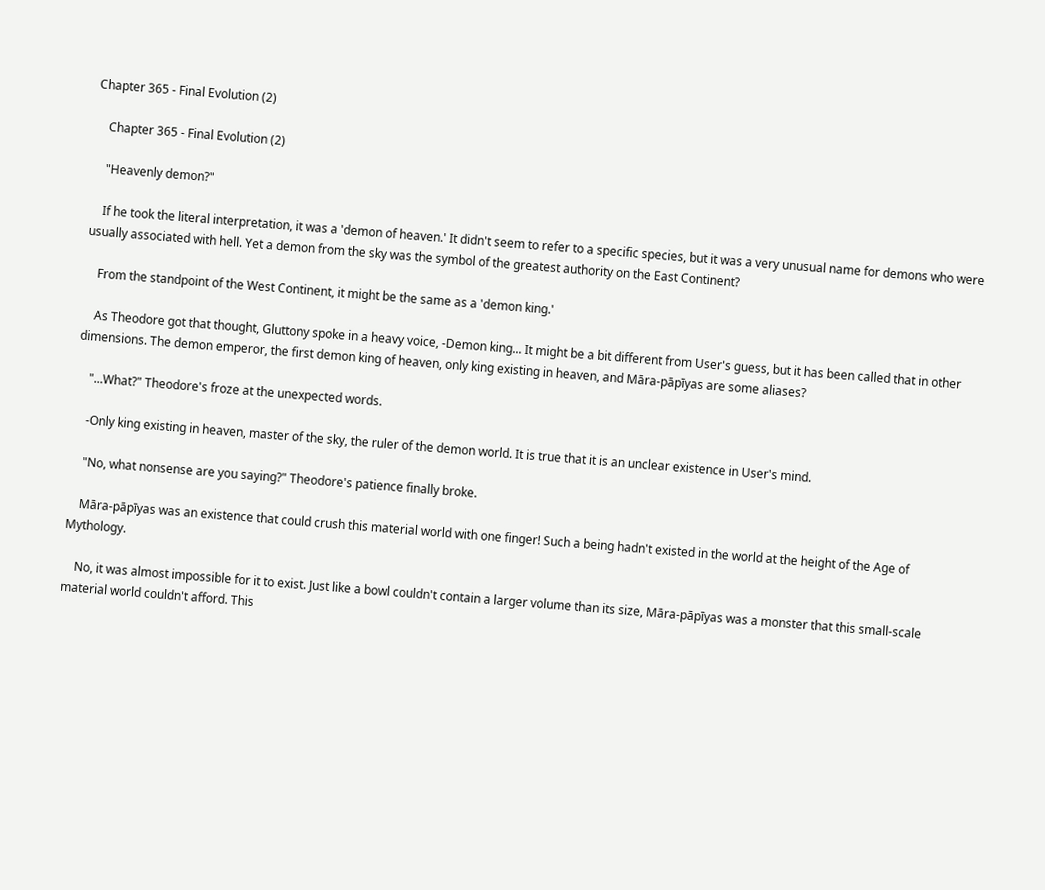Chapter 365 - Final Evolution (2)

    Chapter 365 - Final Evolution (2)

    "Heavenly demon?"

    If he took the literal interpretation, it was a 'demon of heaven.' It didn't seem to refer to a specific species, but it was a very unusual name for demons who were usually associated with hell. Yet a demon from the sky was the symbol of the greatest authority on the East Continent?

    From the standpoint of the West Continent, it might be the same as a 'demon king.'

    As Theodore got that thought, Gluttony spoke in a heavy voice, -Demon king... It might be a bit different from User's guess, but it has been called that in other dimensions. The demon emperor, the first demon king of heaven, only king existing in heaven, and Māra-pāpīyas are some aliases?

    "...What?" Theodore's froze at the unexpected words.

    -Only king existing in heaven, master of the sky, the ruler of the demon world. It is true that it is an unclear existence in User's mind.

    "No, what nonsense are you saying?" Theodore's patience finally broke.

    Māra-pāpīyas was an existence that could crush this material world with one finger! Such a being hadn't existed in the world at the height of the Age of Mythology.

    No, it was almost impossible for it to exist. Just like a bowl couldn't contain a larger volume than its size, Māra-pāpīyas was a monster that this small-scale material world couldn't afford. This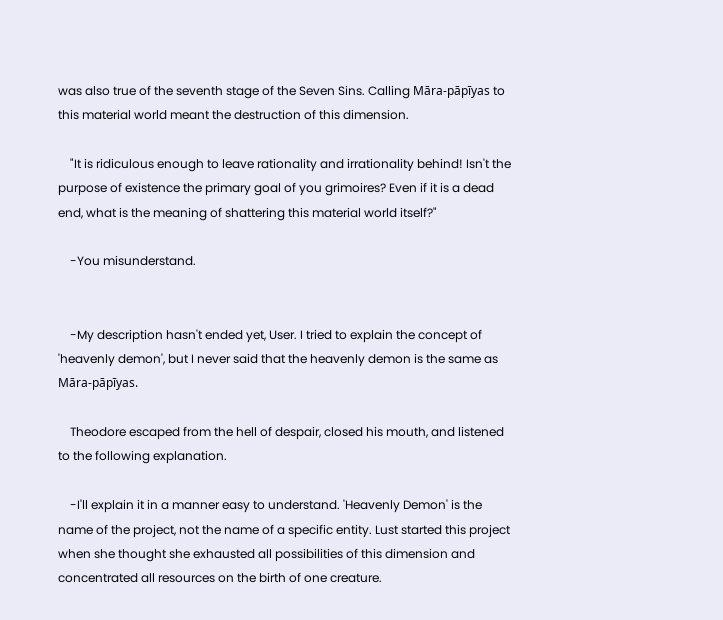was also true of the seventh stage of the Seven Sins. Calling Māra-pāpīyas to this material world meant the destruction of this dimension.

    "It is ridiculous enough to leave rationality and irrationality behind! Isn't the purpose of existence the primary goal of you grimoires? Even if it is a dead end, what is the meaning of shattering this material world itself?"

    -You misunderstand.


    -My description hasn't ended yet, User. I tried to explain the concept of 'heavenly demon', but I never said that the heavenly demon is the same as Māra-pāpīyas.

    Theodore escaped from the hell of despair, closed his mouth, and listened to the following explanation.

    -I'll explain it in a manner easy to understand. 'Heavenly Demon' is the name of the project, not the name of a specific entity. Lust started this project when she thought she exhausted all possibilities of this dimension and concentrated all resources on the birth of one creature.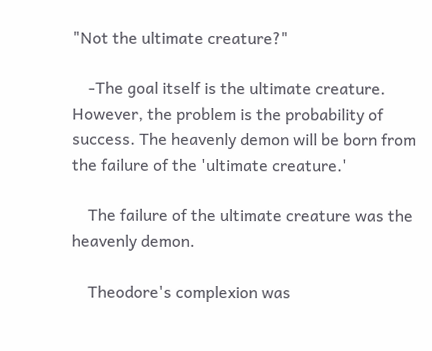"Not the ultimate creature?"

    -The goal itself is the ultimate creature. However, the problem is the probability of success. The heavenly demon will be born from the failure of the 'ultimate creature.'

    The failure of the ultimate creature was the heavenly demon.

    Theodore's complexion was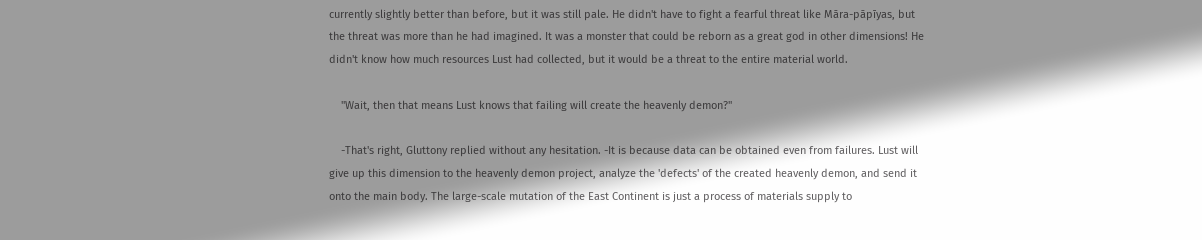currently slightly better than before, but it was still pale. He didn't have to fight a fearful threat like Māra-pāpīyas, but the threat was more than he had imagined. It was a monster that could be reborn as a great god in other dimensions! He didn't know how much resources Lust had collected, but it would be a threat to the entire material world.

    "Wait, then that means Lust knows that failing will create the heavenly demon?"

    -That's right, Gluttony replied without any hesitation. -It is because data can be obtained even from failures. Lust will give up this dimension to the heavenly demon project, analyze the 'defects' of the created heavenly demon, and send it onto the main body. The large-scale mutation of the East Continent is just a process of materials supply to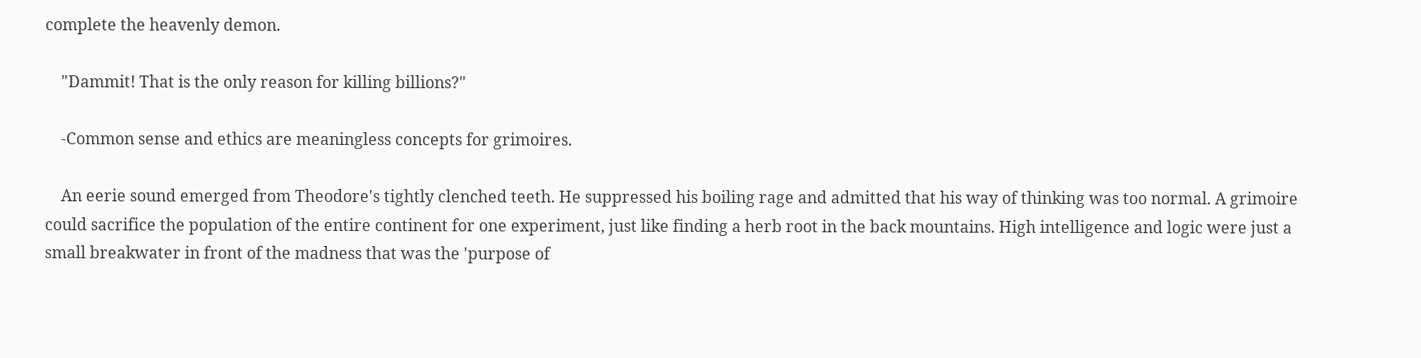complete the heavenly demon.

    "Dammit! That is the only reason for killing billions?"

    -Common sense and ethics are meaningless concepts for grimoires.

    An eerie sound emerged from Theodore's tightly clenched teeth. He suppressed his boiling rage and admitted that his way of thinking was too normal. A grimoire could sacrifice the population of the entire continent for one experiment, just like finding a herb root in the back mountains. High intelligence and logic were just a small breakwater in front of the madness that was the 'purpose of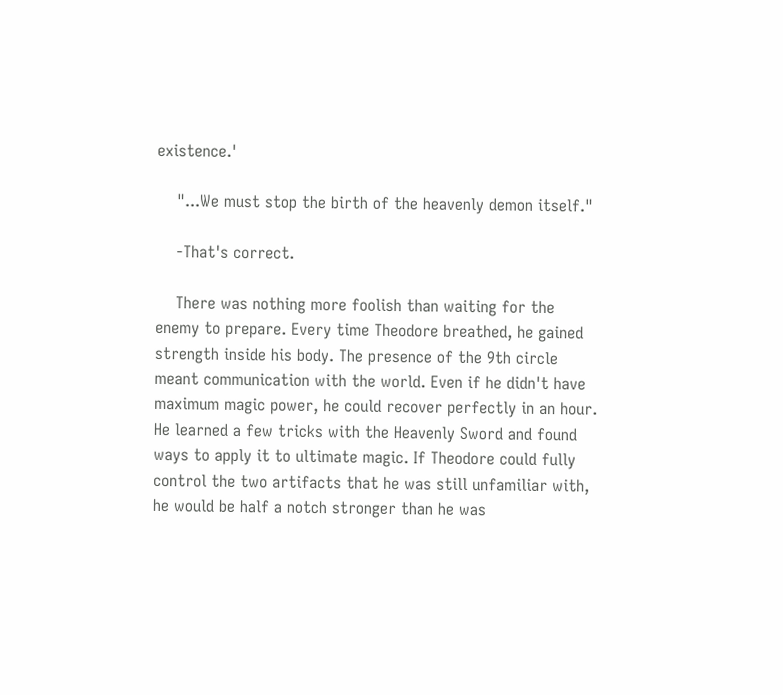existence.'

    "...We must stop the birth of the heavenly demon itself."

    -That's correct.

    There was nothing more foolish than waiting for the enemy to prepare. Every time Theodore breathed, he gained strength inside his body. The presence of the 9th circle meant communication with the world. Even if he didn't have maximum magic power, he could recover perfectly in an hour. He learned a few tricks with the Heavenly Sword and found ways to apply it to ultimate magic. If Theodore could fully control the two artifacts that he was still unfamiliar with, he would be half a notch stronger than he was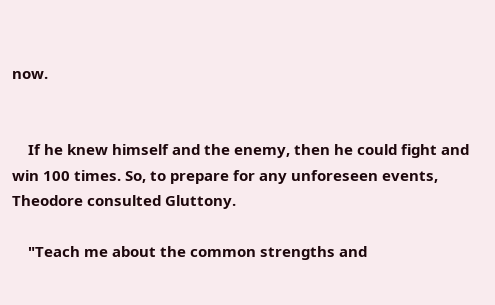now.


    If he knew himself and the enemy, then he could fight and win 100 times. So, to prepare for any unforeseen events, Theodore consulted Gluttony.

    "Teach me about the common strengths and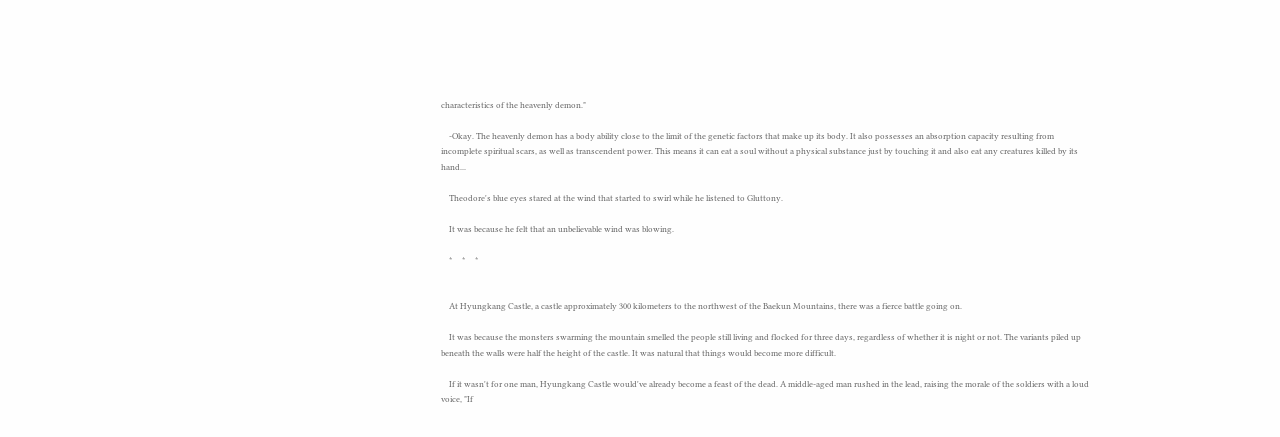characteristics of the heavenly demon."

    -Okay. The heavenly demon has a body ability close to the limit of the genetic factors that make up its body. It also possesses an absorption capacity resulting from incomplete spiritual scars, as well as transcendent power. This means it can eat a soul without a physical substance just by touching it and also eat any creatures killed by its hand...

    Theodore's blue eyes stared at the wind that started to swirl while he listened to Gluttony.

    It was because he felt that an unbelievable wind was blowing.

    *     *     *


    At Hyungkang Castle, a castle approximately 300 kilometers to the northwest of the Baekun Mountains, there was a fierce battle going on.

    It was because the monsters swarming the mountain smelled the people still living and flocked for three days, regardless of whether it is night or not. The variants piled up beneath the walls were half the height of the castle. It was natural that things would become more difficult.

    If it wasn't for one man, Hyungkang Castle would've already become a feast of the dead. A middle-aged man rushed in the lead, raising the morale of the soldiers with a loud voice, "If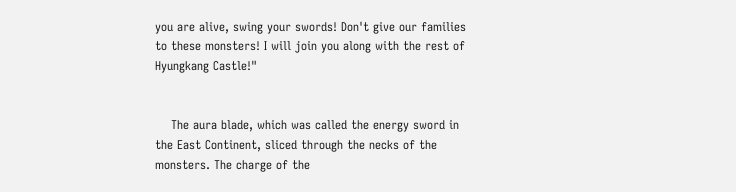you are alive, swing your swords! Don't give our families to these monsters! I will join you along with the rest of Hyungkang Castle!"


    The aura blade, which was called the energy sword in the East Continent, sliced through the necks of the monsters. The charge of the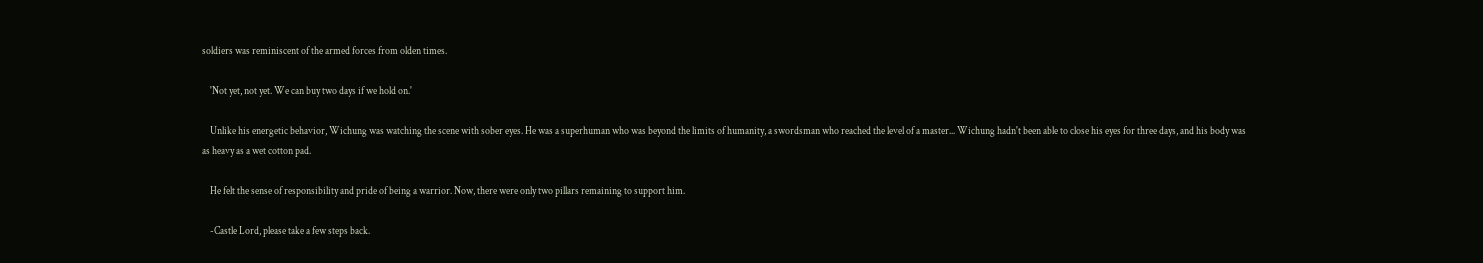soldiers was reminiscent of the armed forces from olden times.

    'Not yet, not yet. We can buy two days if we hold on.'

    Unlike his energetic behavior, Wichung was watching the scene with sober eyes. He was a superhuman who was beyond the limits of humanity, a swordsman who reached the level of a master... Wichung hadn't been able to close his eyes for three days, and his body was as heavy as a wet cotton pad.

    He felt the sense of responsibility and pride of being a warrior. Now, there were only two pillars remaining to support him.

    -Castle Lord, please take a few steps back.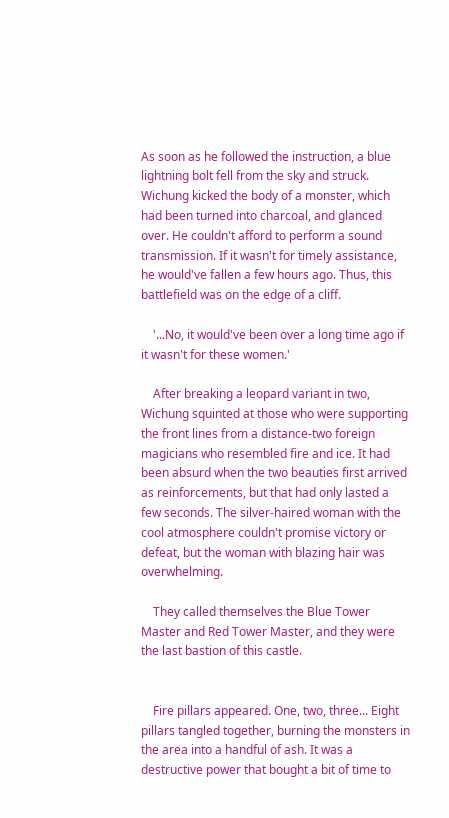As soon as he followed the instruction, a blue lightning bolt fell from the sky and struck. Wichung kicked the body of a monster, which had been turned into charcoal, and glanced over. He couldn't afford to perform a sound transmission. If it wasn't for timely assistance, he would've fallen a few hours ago. Thus, this battlefield was on the edge of a cliff.

    '...No, it would've been over a long time ago if it wasn't for these women.'

    After breaking a leopard variant in two, Wichung squinted at those who were supporting the front lines from a distance-two foreign magicians who resembled fire and ice. It had been absurd when the two beauties first arrived as reinforcements, but that had only lasted a few seconds. The silver-haired woman with the cool atmosphere couldn't promise victory or defeat, but the woman with blazing hair was overwhelming.

    They called themselves the Blue Tower Master and Red Tower Master, and they were the last bastion of this castle.


    Fire pillars appeared. One, two, three... Eight pillars tangled together, burning the monsters in the area into a handful of ash. It was a destructive power that bought a bit of time to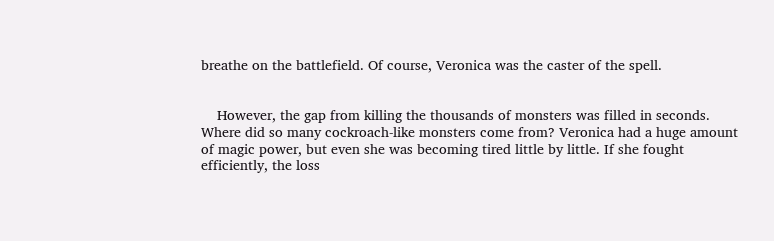breathe on the battlefield. Of course, Veronica was the caster of the spell.


    However, the gap from killing the thousands of monsters was filled in seconds. Where did so many cockroach-like monsters come from? Veronica had a huge amount of magic power, but even she was becoming tired little by little. If she fought efficiently, the loss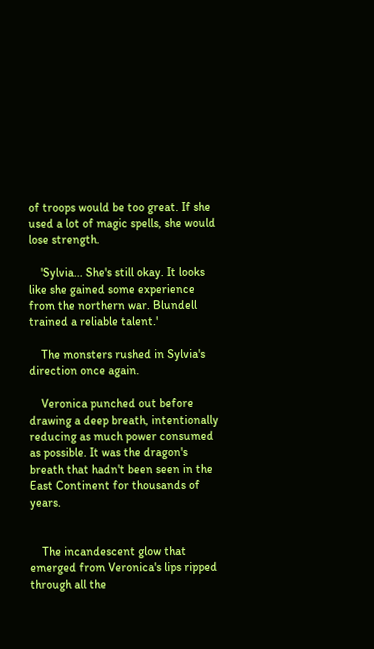of troops would be too great. If she used a lot of magic spells, she would lose strength.

    'Sylvia... She's still okay. It looks like she gained some experience from the northern war. Blundell trained a reliable talent.'

    The monsters rushed in Sylvia's direction once again.

    Veronica punched out before drawing a deep breath, intentionally reducing as much power consumed as possible. It was the dragon's breath that hadn't been seen in the East Continent for thousands of years.


    The incandescent glow that emerged from Veronica's lips ripped through all the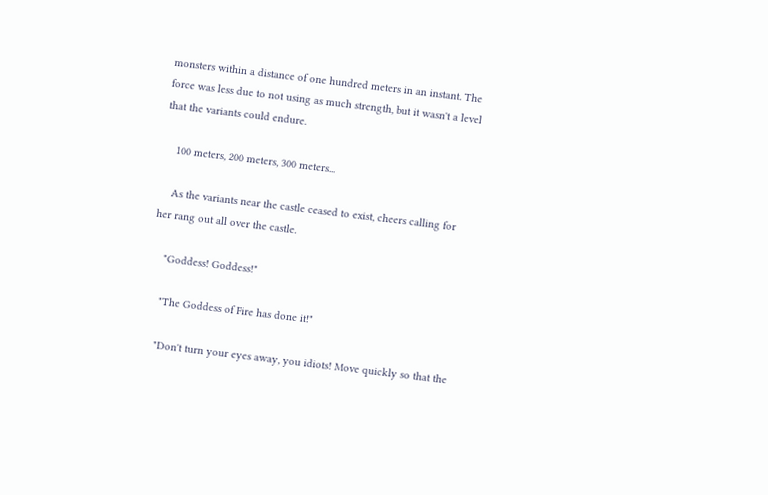monsters within a distance of one hundred meters in an instant. The force was less due to not using as much strength, but it wasn't a level that the variants could endure.

    100 meters, 200 meters, 300 meters...

    As the variants near the castle ceased to exist, cheers calling for her rang out all over the castle.

    "Goddess! Goddess!"

    "The Goddess of Fire has done it!"

    "Don't turn your eyes away, you idiots! Move quickly so that the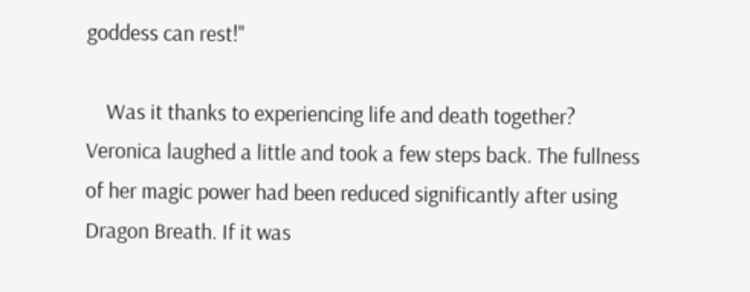goddess can rest!"

    Was it thanks to experiencing life and death together? Veronica laughed a little and took a few steps back. The fullness of her magic power had been reduced significantly after using Dragon Breath. If it was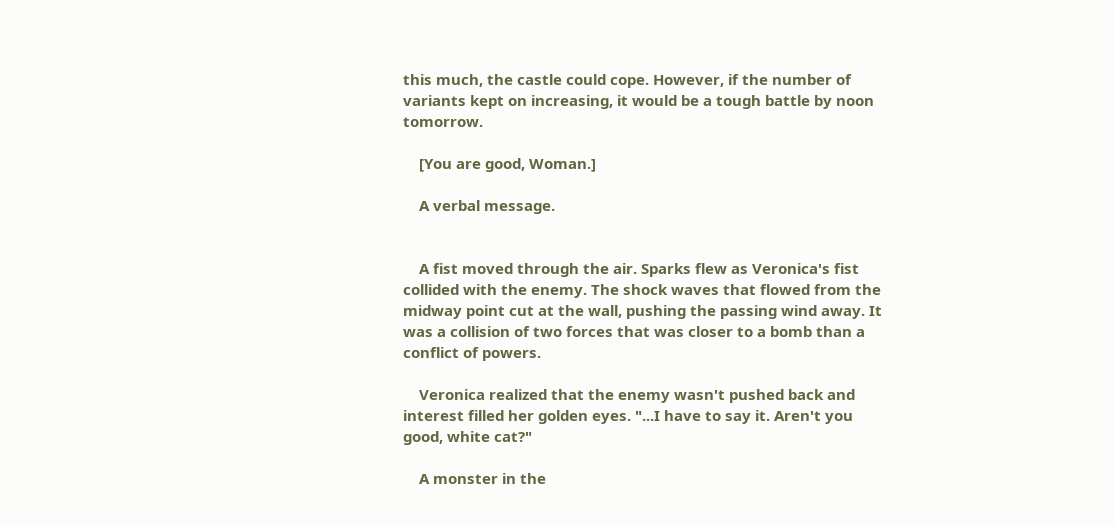this much, the castle could cope. However, if the number of variants kept on increasing, it would be a tough battle by noon tomorrow.

    [You are good, Woman.]

    A verbal message.


    A fist moved through the air. Sparks flew as Veronica's fist collided with the enemy. The shock waves that flowed from the midway point cut at the wall, pushing the passing wind away. It was a collision of two forces that was closer to a bomb than a conflict of powers.

    Veronica realized that the enemy wasn't pushed back and interest filled her golden eyes. "...I have to say it. Aren't you good, white cat?"

    A monster in the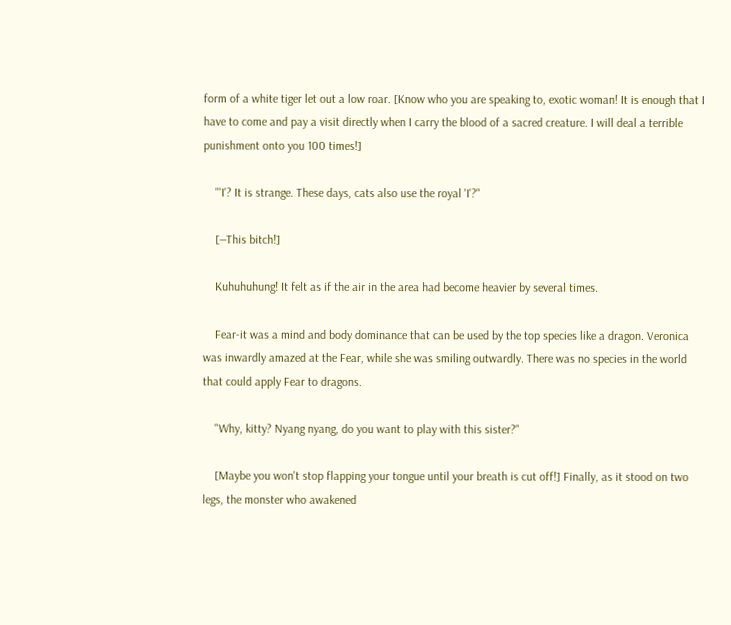form of a white tiger let out a low roar. [Know who you are speaking to, exotic woman! It is enough that I have to come and pay a visit directly when I carry the blood of a sacred creature. I will deal a terrible punishment onto you 100 times!]

    "'I'? It is strange. These days, cats also use the royal 'I'?"

    [―This bitch!]

    Kuhuhuhung! It felt as if the air in the area had become heavier by several times.

    Fear-it was a mind and body dominance that can be used by the top species like a dragon. Veronica was inwardly amazed at the Fear, while she was smiling outwardly. There was no species in the world that could apply Fear to dragons.

    "Why, kitty? Nyang nyang, do you want to play with this sister?"

    [Maybe you won't stop flapping your tongue until your breath is cut off!] Finally, as it stood on two legs, the monster who awakened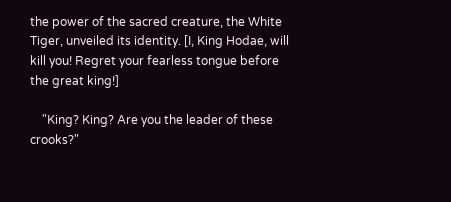the power of the sacred creature, the White Tiger, unveiled its identity. [I, King Hodae, will kill you! Regret your fearless tongue before the great king!]

    "King? King? Are you the leader of these crooks?"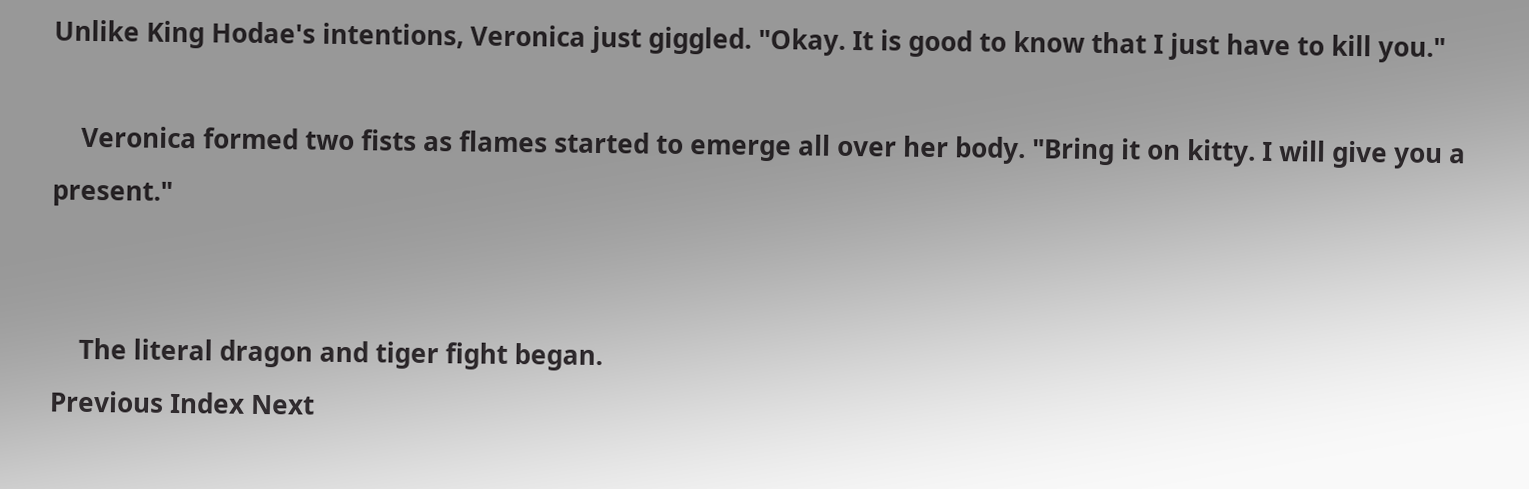Unlike King Hodae's intentions, Veronica just giggled. "Okay. It is good to know that I just have to kill you."

    Veronica formed two fists as flames started to emerge all over her body. "Bring it on kitty. I will give you a present."


    The literal dragon and tiger fight began.
Previous Index Next